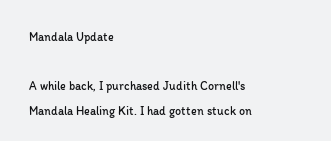Mandala Update

A while back, I purchased Judith Cornell's Mandala Healing Kit. I had gotten stuck on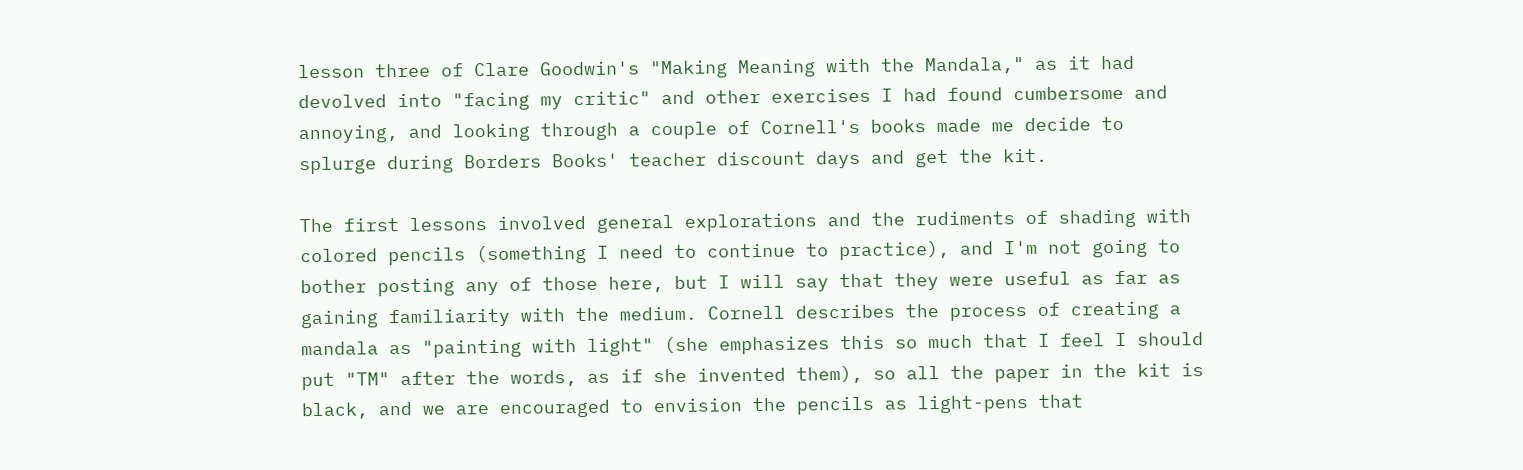lesson three of Clare Goodwin's "Making Meaning with the Mandala," as it had devolved into "facing my critic" and other exercises I had found cumbersome and annoying, and looking through a couple of Cornell's books made me decide to splurge during Borders Books' teacher discount days and get the kit.

The first lessons involved general explorations and the rudiments of shading with colored pencils (something I need to continue to practice), and I'm not going to bother posting any of those here, but I will say that they were useful as far as gaining familiarity with the medium. Cornell describes the process of creating a mandala as "painting with light" (she emphasizes this so much that I feel I should put "TM" after the words, as if she invented them), so all the paper in the kit is black, and we are encouraged to envision the pencils as light-pens that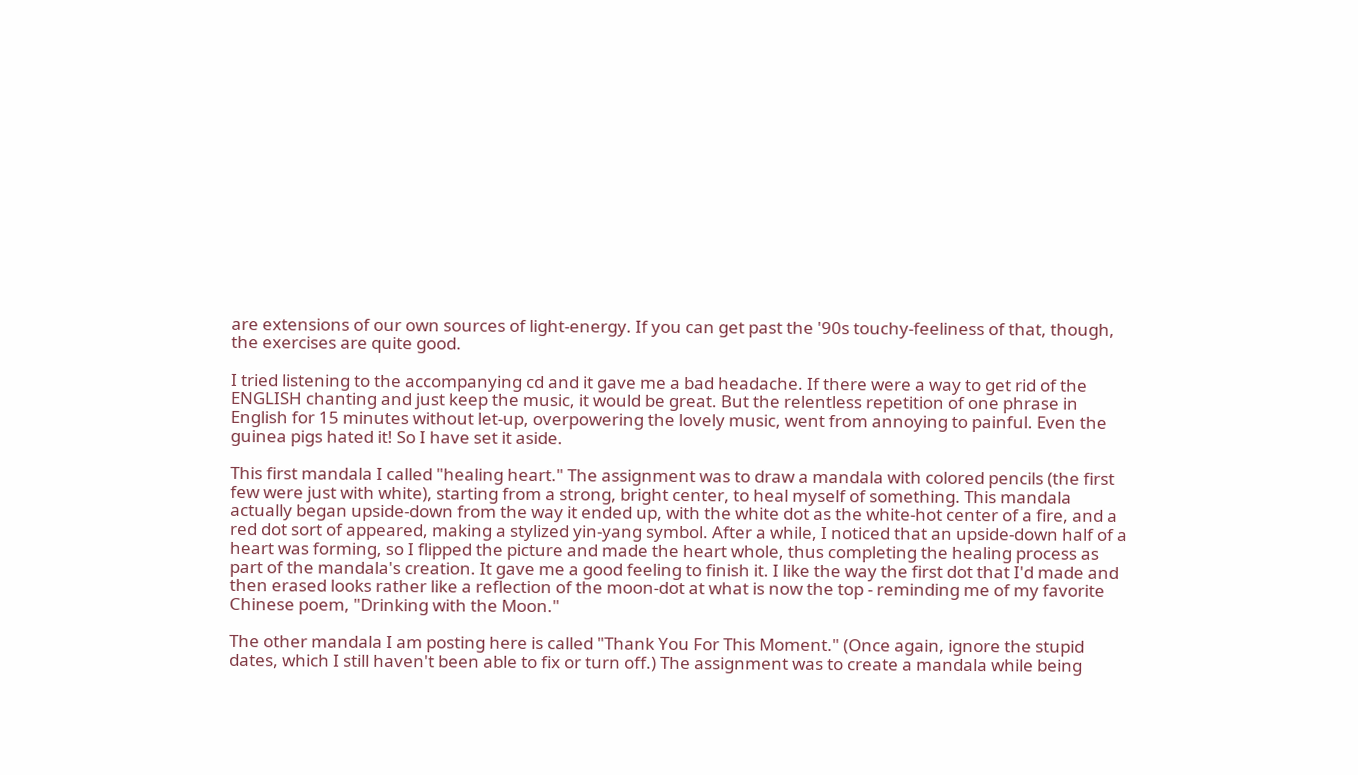are extensions of our own sources of light-energy. If you can get past the '90s touchy-feeliness of that, though, the exercises are quite good.

I tried listening to the accompanying cd and it gave me a bad headache. If there were a way to get rid of the ENGLISH chanting and just keep the music, it would be great. But the relentless repetition of one phrase in English for 15 minutes without let-up, overpowering the lovely music, went from annoying to painful. Even the guinea pigs hated it! So I have set it aside.

This first mandala I called "healing heart." The assignment was to draw a mandala with colored pencils (the first few were just with white), starting from a strong, bright center, to heal myself of something. This mandala actually began upside-down from the way it ended up, with the white dot as the white-hot center of a fire, and a red dot sort of appeared, making a stylized yin-yang symbol. After a while, I noticed that an upside-down half of a heart was forming, so I flipped the picture and made the heart whole, thus completing the healing process as part of the mandala's creation. It gave me a good feeling to finish it. I like the way the first dot that I'd made and then erased looks rather like a reflection of the moon-dot at what is now the top - reminding me of my favorite Chinese poem, "Drinking with the Moon."

The other mandala I am posting here is called "Thank You For This Moment." (Once again, ignore the stupid dates, which I still haven't been able to fix or turn off.) The assignment was to create a mandala while being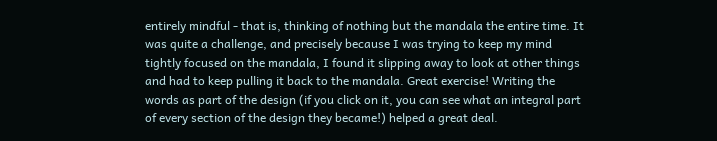entirely mindful - that is, thinking of nothing but the mandala the entire time. It was quite a challenge, and precisely because I was trying to keep my mind tightly focused on the mandala, I found it slipping away to look at other things and had to keep pulling it back to the mandala. Great exercise! Writing the words as part of the design (if you click on it, you can see what an integral part of every section of the design they became!) helped a great deal.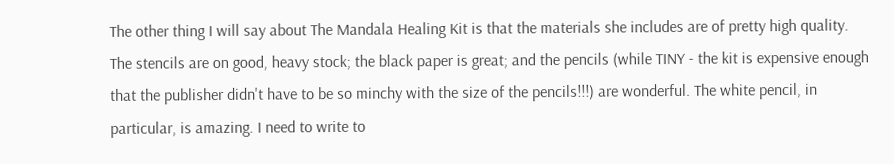The other thing I will say about The Mandala Healing Kit is that the materials she includes are of pretty high quality. The stencils are on good, heavy stock; the black paper is great; and the pencils (while TINY - the kit is expensive enough that the publisher didn't have to be so minchy with the size of the pencils!!!) are wonderful. The white pencil, in particular, is amazing. I need to write to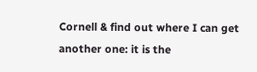Cornell & find out where I can get another one: it is the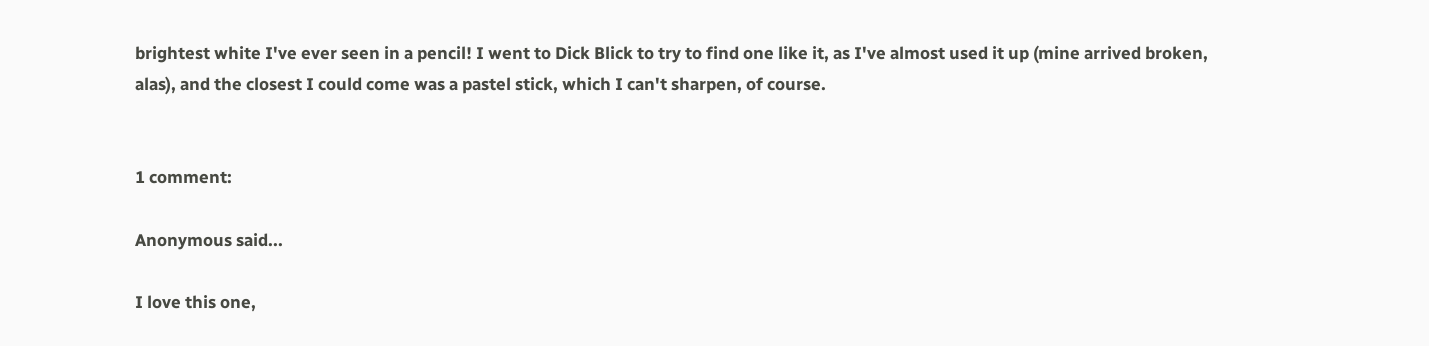brightest white I've ever seen in a pencil! I went to Dick Blick to try to find one like it, as I've almost used it up (mine arrived broken, alas), and the closest I could come was a pastel stick, which I can't sharpen, of course.


1 comment:

Anonymous said...

I love this one,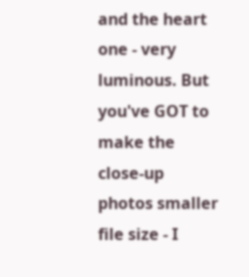and the heart one - very luminous. But you've GOT to make the close-up photos smaller file size - I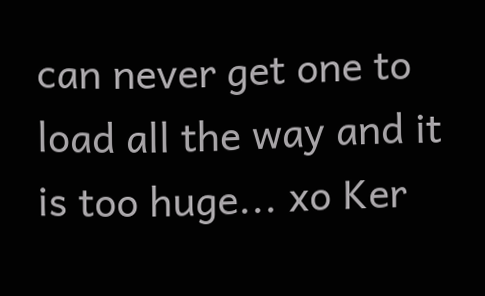can never get one to load all the way and it is too huge... xo Ker